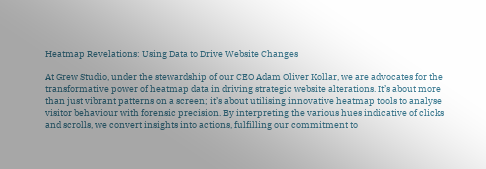Heatmap Revelations: Using Data to Drive Website Changes

At Grew Studio, under the stewardship of our CEO Adam Oliver Kollar, we are advocates for the transformative power of heatmap data in driving strategic website alterations. It’s about more than just vibrant patterns on a screen; it’s about utilising innovative heatmap tools to analyse visitor behaviour with forensic precision. By interpreting the various hues indicative of clicks and scrolls, we convert insights into actions, fulfilling our commitment to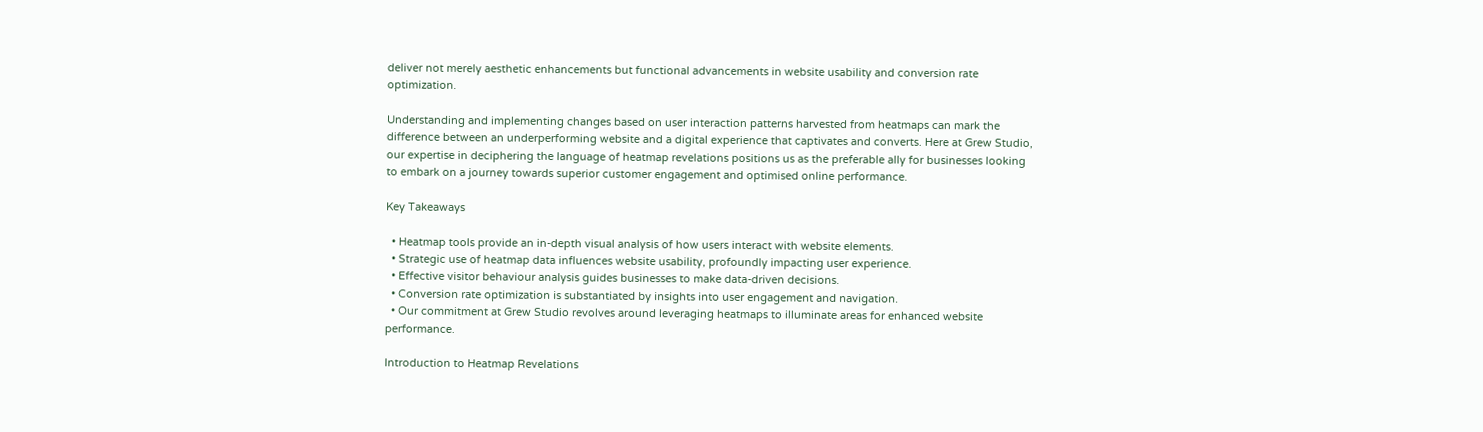deliver not merely aesthetic enhancements but functional advancements in website usability and conversion rate optimization.

Understanding and implementing changes based on user interaction patterns harvested from heatmaps can mark the difference between an underperforming website and a digital experience that captivates and converts. Here at Grew Studio, our expertise in deciphering the language of heatmap revelations positions us as the preferable ally for businesses looking to embark on a journey towards superior customer engagement and optimised online performance.

Key Takeaways

  • Heatmap tools provide an in-depth visual analysis of how users interact with website elements.
  • Strategic use of heatmap data influences website usability, profoundly impacting user experience.
  • Effective visitor behaviour analysis guides businesses to make data-driven decisions.
  • Conversion rate optimization is substantiated by insights into user engagement and navigation.
  • Our commitment at Grew Studio revolves around leveraging heatmaps to illuminate areas for enhanced website performance.

Introduction to Heatmap Revelations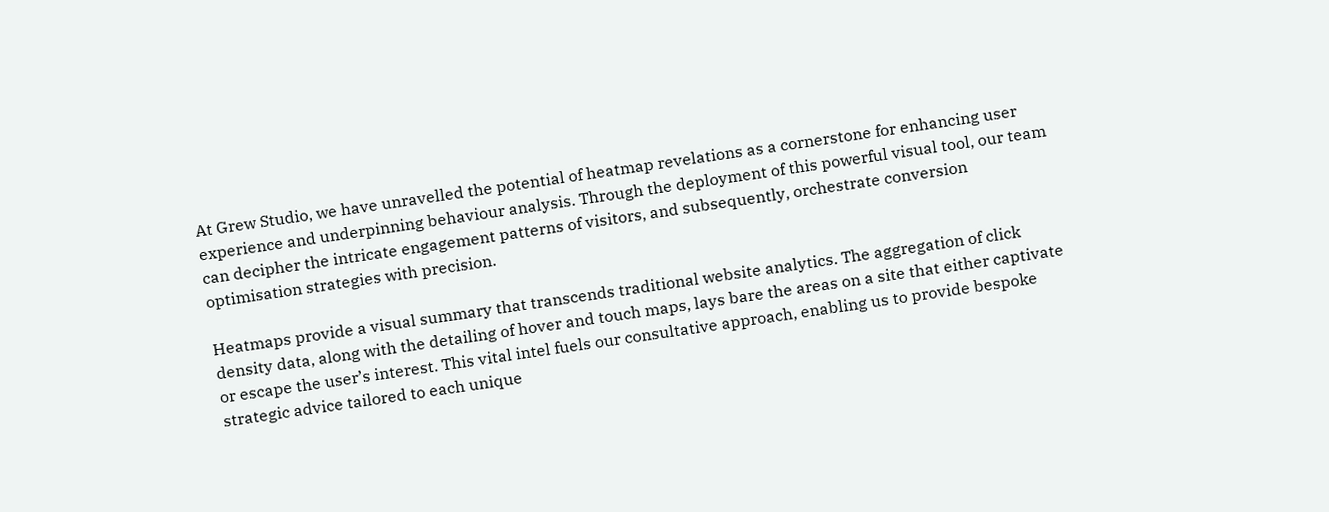At Grew Studio, we have unravelled the potential of heatmap revelations as a cornerstone for enhancing user experience and underpinning behaviour analysis. Through the deployment of this powerful visual tool, our team can decipher the intricate engagement patterns of visitors, and subsequently, orchestrate conversion optimisation strategies with precision.

Heatmaps provide a visual summary that transcends traditional website analytics. The aggregation of click density data, along with the detailing of hover and touch maps, lays bare the areas on a site that either captivate or escape the user’s interest. This vital intel fuels our consultative approach, enabling us to provide bespoke strategic advice tailored to each unique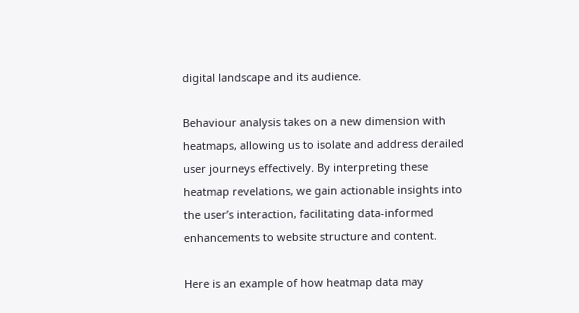digital landscape and its audience.

Behaviour analysis takes on a new dimension with heatmaps, allowing us to isolate and address derailed user journeys effectively. By interpreting these heatmap revelations, we gain actionable insights into the user’s interaction, facilitating data-informed enhancements to website structure and content.

Here is an example of how heatmap data may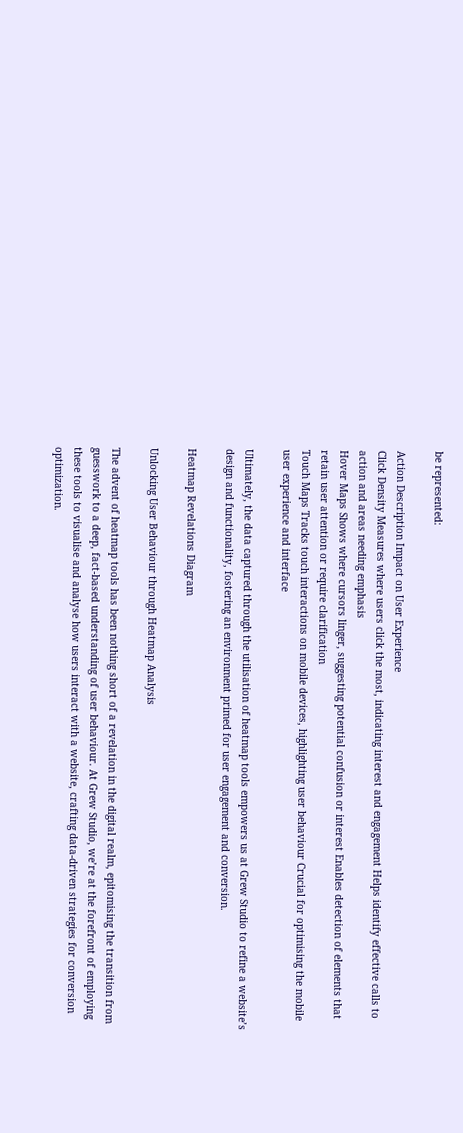be represented:

Action Description Impact on User Experience
Click Density Measures where users click the most, indicating interest and engagement Helps identify effective calls to action and areas needing emphasis
Hover Maps Shows where cursors linger, suggesting potential confusion or interest Enables detection of elements that retain user attention or require clarification
Touch Maps Tracks touch interactions on mobile devices, highlighting user behaviour Crucial for optimising the mobile user experience and interface

Ultimately, the data captured through the utilisation of heatmap tools empowers us at Grew Studio to refine a website’s design and functionality, fostering an environment primed for user engagement and conversion.

Heatmap Revelations Diagram

Unlocking User Behaviour through Heatmap Analysis

The advent of heatmap tools has been nothing short of a revelation in the digital realm, epitomising the transition from guesswork to a deep, fact-based understanding of user behaviour. At Grew Studio, we’re at the forefront of employing these tools to visualise and analyse how users interact with a website, crafting data-driven strategies for conversion optimization.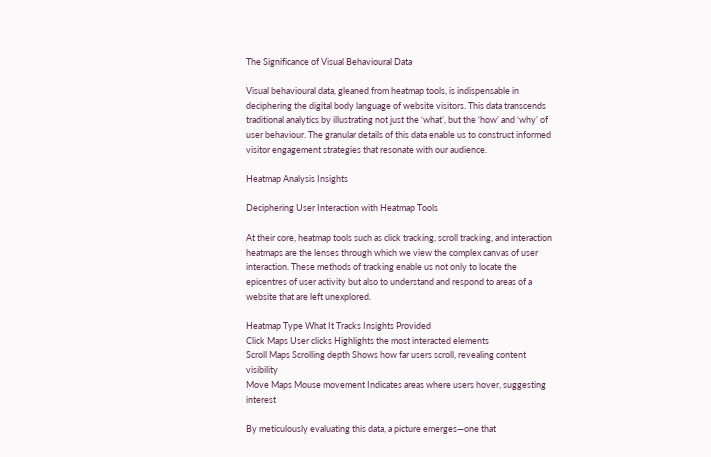The Significance of Visual Behavioural Data

Visual behavioural data, gleaned from heatmap tools, is indispensable in deciphering the digital body language of website visitors. This data transcends traditional analytics by illustrating not just the ‘what’, but the ‘how’ and ‘why’ of user behaviour. The granular details of this data enable us to construct informed visitor engagement strategies that resonate with our audience.

Heatmap Analysis Insights

Deciphering User Interaction with Heatmap Tools

At their core, heatmap tools such as click tracking, scroll tracking, and interaction heatmaps are the lenses through which we view the complex canvas of user interaction. These methods of tracking enable us not only to locate the epicentres of user activity but also to understand and respond to areas of a website that are left unexplored.

Heatmap Type What It Tracks Insights Provided
Click Maps User clicks Highlights the most interacted elements
Scroll Maps Scrolling depth Shows how far users scroll, revealing content visibility
Move Maps Mouse movement Indicates areas where users hover, suggesting interest

By meticulously evaluating this data, a picture emerges—one that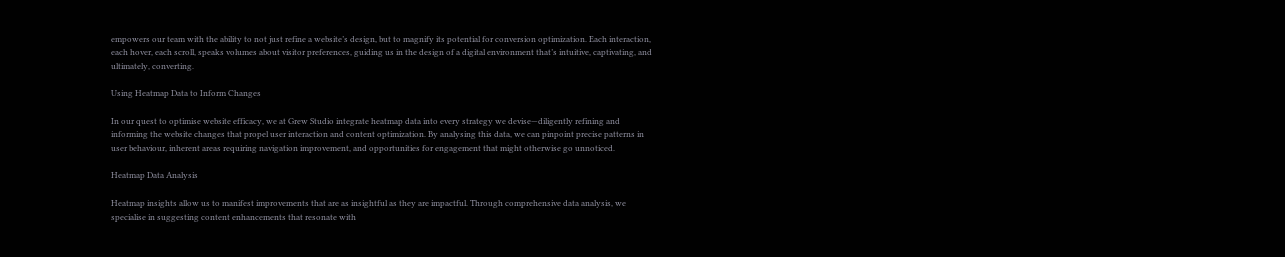empowers our team with the ability to not just refine a website’s design, but to magnify its potential for conversion optimization. Each interaction, each hover, each scroll, speaks volumes about visitor preferences, guiding us in the design of a digital environment that’s intuitive, captivating, and ultimately, converting.

Using Heatmap Data to Inform Changes

In our quest to optimise website efficacy, we at Grew Studio integrate heatmap data into every strategy we devise—diligently refining and informing the website changes that propel user interaction and content optimization. By analysing this data, we can pinpoint precise patterns in user behaviour, inherent areas requiring navigation improvement, and opportunities for engagement that might otherwise go unnoticed.

Heatmap Data Analysis

Heatmap insights allow us to manifest improvements that are as insightful as they are impactful. Through comprehensive data analysis, we specialise in suggesting content enhancements that resonate with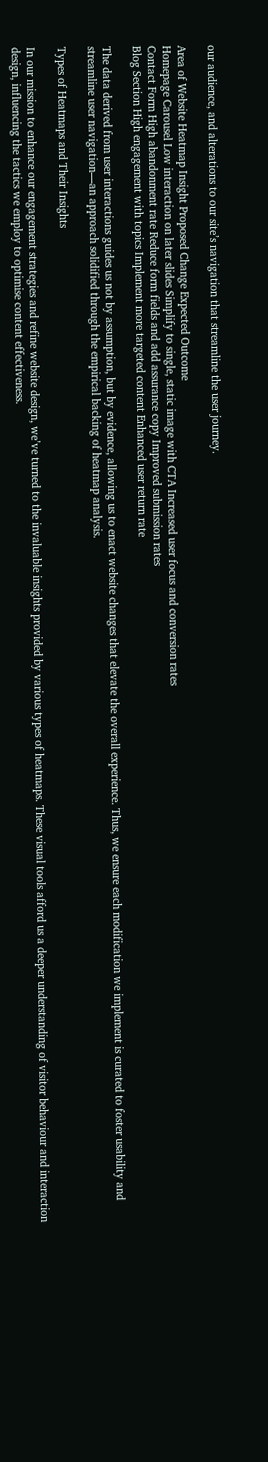our audience, and alterations to our site’s navigation that streamline the user journey.

Area of Website Heatmap Insight Proposed Change Expected Outcome
Homepage Carousel Low interaction on later slides Simplify to single, static image with CTA Increased user focus and conversion rates
Contact Form High abandonment rate Reduce form fields and add assurance copy Improved submission rates
Blog Section High engagement with topics Implement more targeted content Enhanced user return rate

The data derived from user interactions guides us not by assumption, but by evidence, allowing us to enact website changes that elevate the overall experience. Thus, we ensure each modification we implement is curated to foster usability and streamline user navigation—an approach solidified through the empirical backing of heatmap analysis.

Types of Heatmaps and Their Insights

In our mission to enhance our engagement strategies and refine website design, we’ve turned to the invaluable insights provided by various types of heatmaps. These visual tools afford us a deeper understanding of visitor behaviour and interaction design, influencing the tactics we employ to optimise content effectiveness.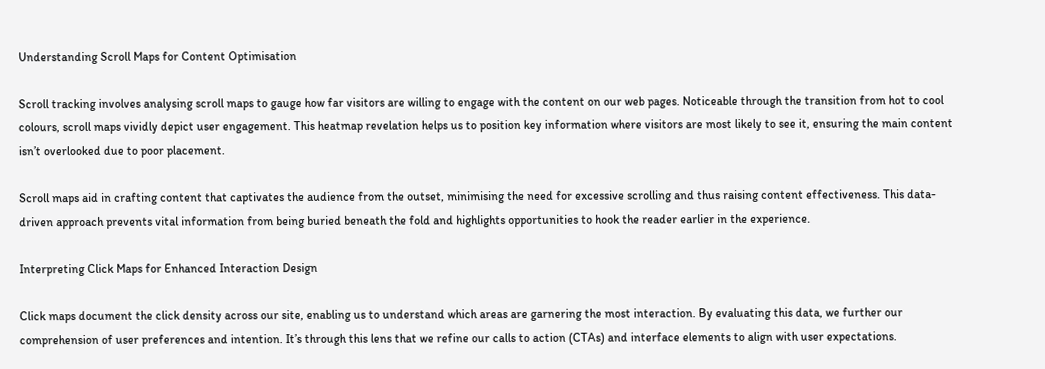Understanding Scroll Maps for Content Optimisation

Scroll tracking involves analysing scroll maps to gauge how far visitors are willing to engage with the content on our web pages. Noticeable through the transition from hot to cool colours, scroll maps vividly depict user engagement. This heatmap revelation helps us to position key information where visitors are most likely to see it, ensuring the main content isn’t overlooked due to poor placement.

Scroll maps aid in crafting content that captivates the audience from the outset, minimising the need for excessive scrolling and thus raising content effectiveness. This data-driven approach prevents vital information from being buried beneath the fold and highlights opportunities to hook the reader earlier in the experience.

Interpreting Click Maps for Enhanced Interaction Design

Click maps document the click density across our site, enabling us to understand which areas are garnering the most interaction. By evaluating this data, we further our comprehension of user preferences and intention. It’s through this lens that we refine our calls to action (CTAs) and interface elements to align with user expectations.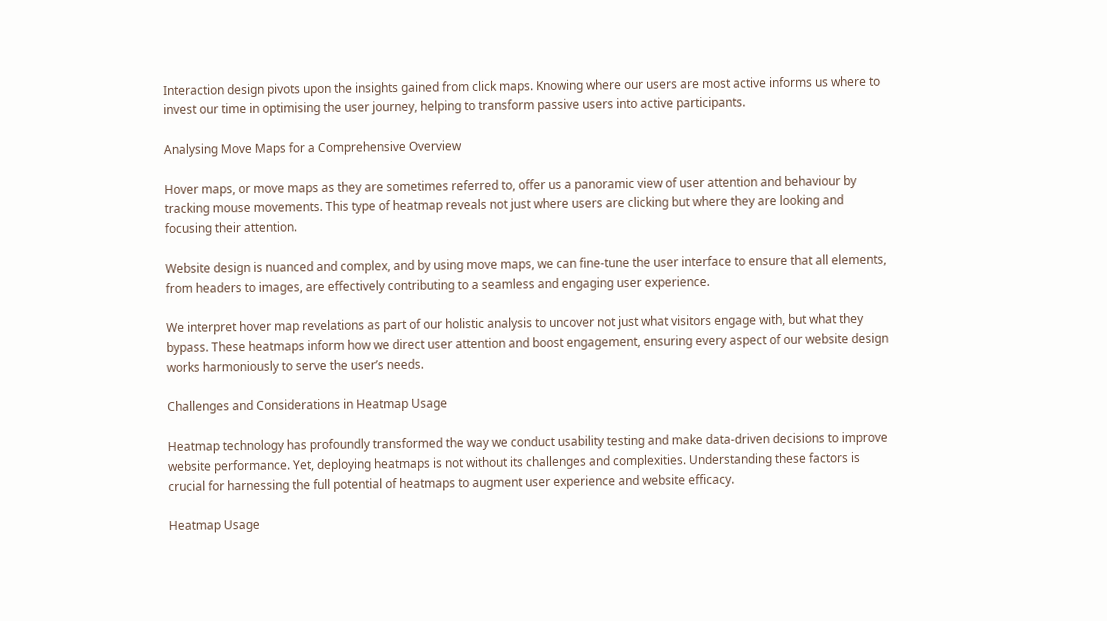Interaction design pivots upon the insights gained from click maps. Knowing where our users are most active informs us where to invest our time in optimising the user journey, helping to transform passive users into active participants.

Analysing Move Maps for a Comprehensive Overview

Hover maps, or move maps as they are sometimes referred to, offer us a panoramic view of user attention and behaviour by tracking mouse movements. This type of heatmap reveals not just where users are clicking but where they are looking and focusing their attention.

Website design is nuanced and complex, and by using move maps, we can fine-tune the user interface to ensure that all elements, from headers to images, are effectively contributing to a seamless and engaging user experience.

We interpret hover map revelations as part of our holistic analysis to uncover not just what visitors engage with, but what they bypass. These heatmaps inform how we direct user attention and boost engagement, ensuring every aspect of our website design works harmoniously to serve the user’s needs.

Challenges and Considerations in Heatmap Usage

Heatmap technology has profoundly transformed the way we conduct usability testing and make data-driven decisions to improve website performance. Yet, deploying heatmaps is not without its challenges and complexities. Understanding these factors is crucial for harnessing the full potential of heatmaps to augment user experience and website efficacy.

Heatmap Usage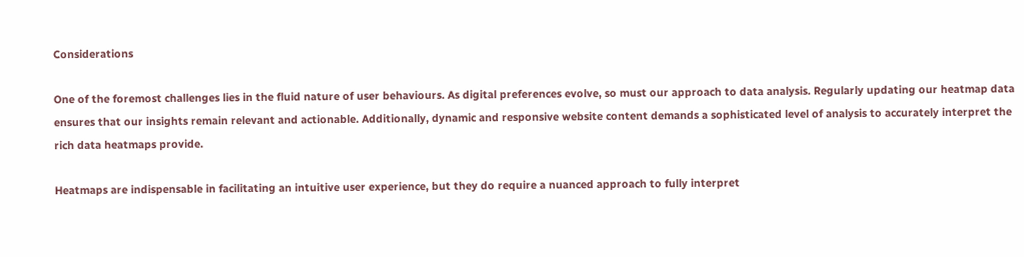Considerations

One of the foremost challenges lies in the fluid nature of user behaviours. As digital preferences evolve, so must our approach to data analysis. Regularly updating our heatmap data ensures that our insights remain relevant and actionable. Additionally, dynamic and responsive website content demands a sophisticated level of analysis to accurately interpret the rich data heatmaps provide.

Heatmaps are indispensable in facilitating an intuitive user experience, but they do require a nuanced approach to fully interpret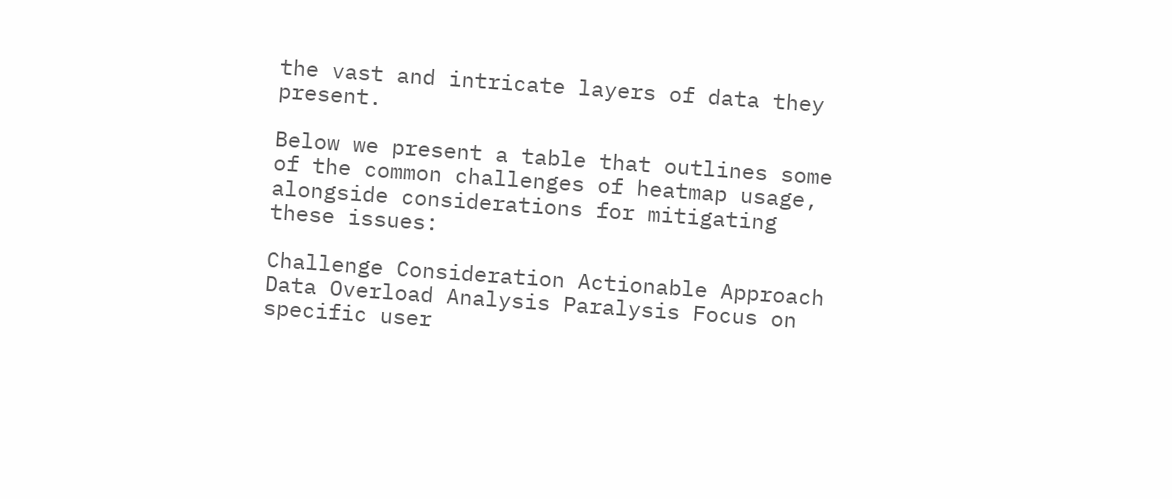the vast and intricate layers of data they present.

Below we present a table that outlines some of the common challenges of heatmap usage, alongside considerations for mitigating these issues:

Challenge Consideration Actionable Approach
Data Overload Analysis Paralysis Focus on specific user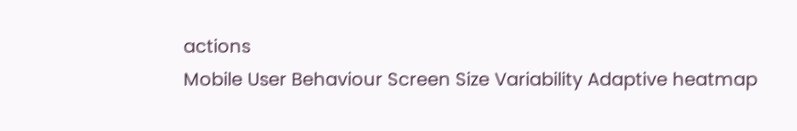actions
Mobile User Behaviour Screen Size Variability Adaptive heatmap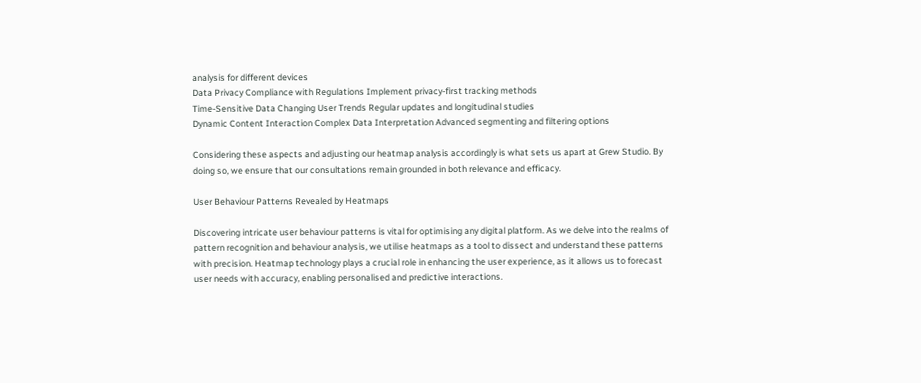analysis for different devices
Data Privacy Compliance with Regulations Implement privacy-first tracking methods
Time-Sensitive Data Changing User Trends Regular updates and longitudinal studies
Dynamic Content Interaction Complex Data Interpretation Advanced segmenting and filtering options

Considering these aspects and adjusting our heatmap analysis accordingly is what sets us apart at Grew Studio. By doing so, we ensure that our consultations remain grounded in both relevance and efficacy.

User Behaviour Patterns Revealed by Heatmaps

Discovering intricate user behaviour patterns is vital for optimising any digital platform. As we delve into the realms of pattern recognition and behaviour analysis, we utilise heatmaps as a tool to dissect and understand these patterns with precision. Heatmap technology plays a crucial role in enhancing the user experience, as it allows us to forecast user needs with accuracy, enabling personalised and predictive interactions.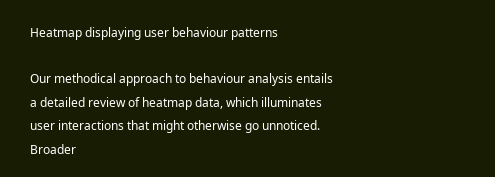Heatmap displaying user behaviour patterns

Our methodical approach to behaviour analysis entails a detailed review of heatmap data, which illuminates user interactions that might otherwise go unnoticed. Broader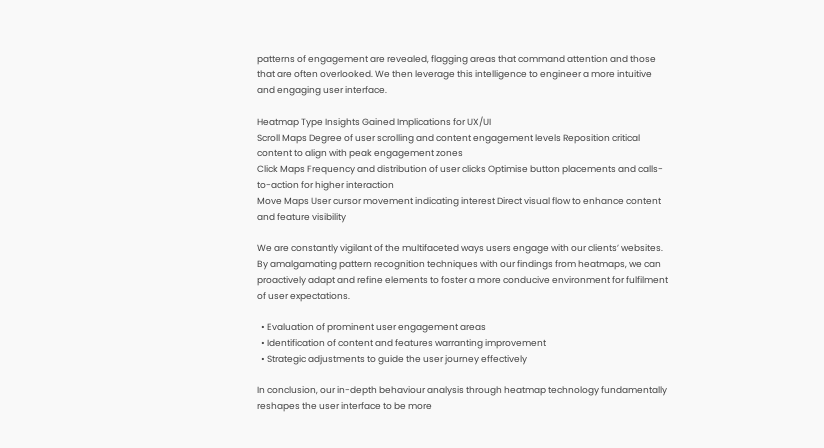patterns of engagement are revealed, flagging areas that command attention and those that are often overlooked. We then leverage this intelligence to engineer a more intuitive and engaging user interface.

Heatmap Type Insights Gained Implications for UX/UI
Scroll Maps Degree of user scrolling and content engagement levels Reposition critical content to align with peak engagement zones
Click Maps Frequency and distribution of user clicks Optimise button placements and calls-to-action for higher interaction
Move Maps User cursor movement indicating interest Direct visual flow to enhance content and feature visibility

We are constantly vigilant of the multifaceted ways users engage with our clients’ websites. By amalgamating pattern recognition techniques with our findings from heatmaps, we can proactively adapt and refine elements to foster a more conducive environment for fulfilment of user expectations.

  • Evaluation of prominent user engagement areas
  • Identification of content and features warranting improvement
  • Strategic adjustments to guide the user journey effectively

In conclusion, our in-depth behaviour analysis through heatmap technology fundamentally reshapes the user interface to be more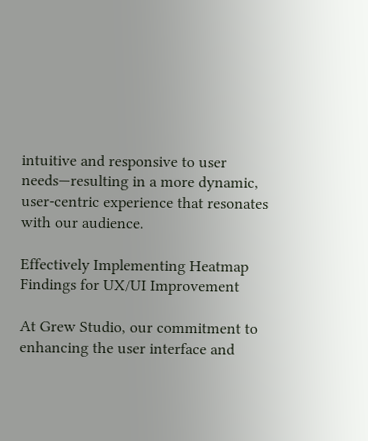intuitive and responsive to user needs—resulting in a more dynamic, user-centric experience that resonates with our audience.

Effectively Implementing Heatmap Findings for UX/UI Improvement

At Grew Studio, our commitment to enhancing the user interface and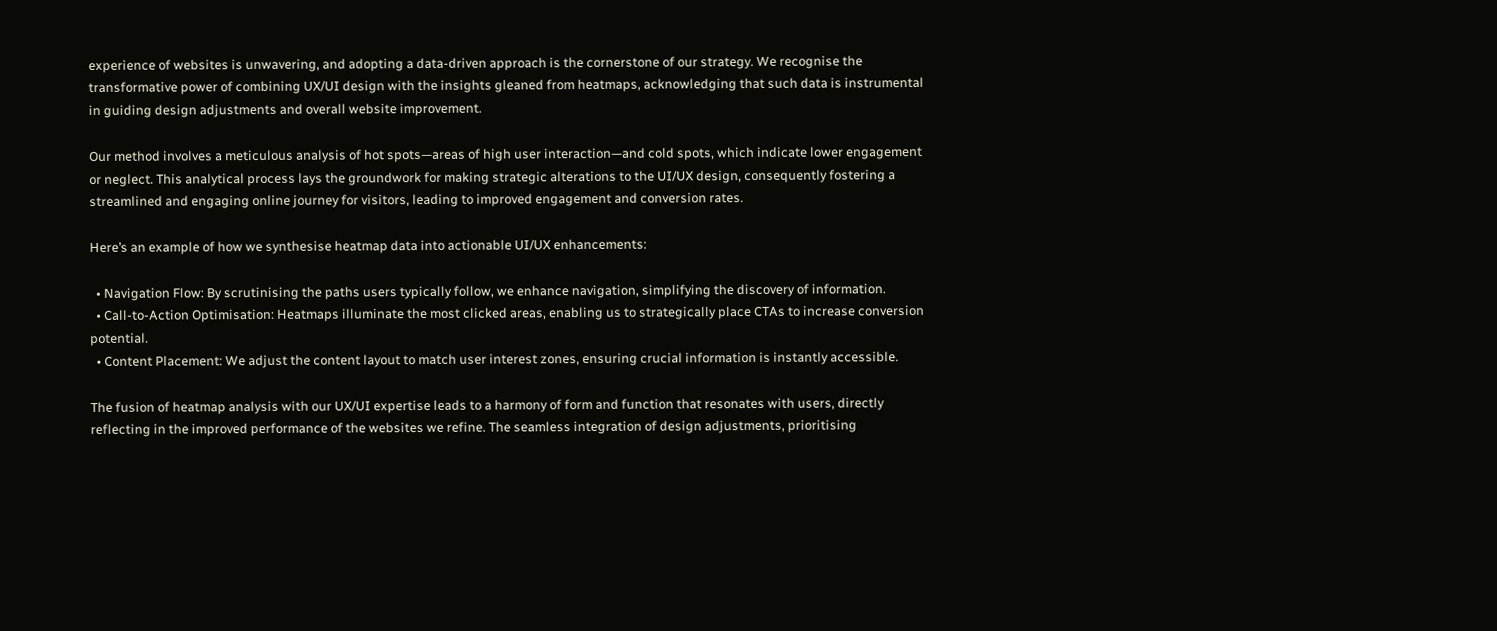experience of websites is unwavering, and adopting a data-driven approach is the cornerstone of our strategy. We recognise the transformative power of combining UX/UI design with the insights gleaned from heatmaps, acknowledging that such data is instrumental in guiding design adjustments and overall website improvement.

Our method involves a meticulous analysis of hot spots—areas of high user interaction—and cold spots, which indicate lower engagement or neglect. This analytical process lays the groundwork for making strategic alterations to the UI/UX design, consequently fostering a streamlined and engaging online journey for visitors, leading to improved engagement and conversion rates.

Here’s an example of how we synthesise heatmap data into actionable UI/UX enhancements:

  • Navigation Flow: By scrutinising the paths users typically follow, we enhance navigation, simplifying the discovery of information.
  • Call-to-Action Optimisation: Heatmaps illuminate the most clicked areas, enabling us to strategically place CTAs to increase conversion potential.
  • Content Placement: We adjust the content layout to match user interest zones, ensuring crucial information is instantly accessible.

The fusion of heatmap analysis with our UX/UI expertise leads to a harmony of form and function that resonates with users, directly reflecting in the improved performance of the websites we refine. The seamless integration of design adjustments, prioritising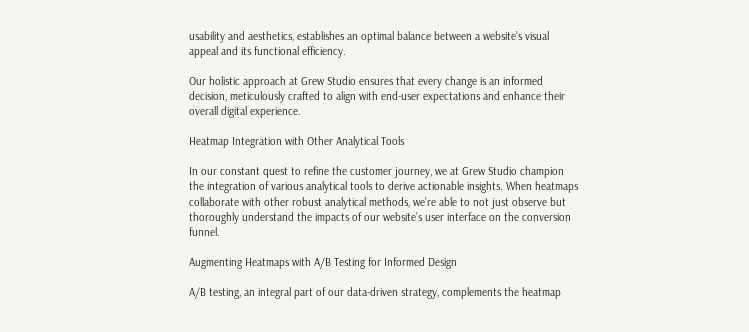usability and aesthetics, establishes an optimal balance between a website’s visual appeal and its functional efficiency.

Our holistic approach at Grew Studio ensures that every change is an informed decision, meticulously crafted to align with end-user expectations and enhance their overall digital experience.

Heatmap Integration with Other Analytical Tools

In our constant quest to refine the customer journey, we at Grew Studio champion the integration of various analytical tools to derive actionable insights. When heatmaps collaborate with other robust analytical methods, we’re able to not just observe but thoroughly understand the impacts of our website’s user interface on the conversion funnel.

Augmenting Heatmaps with A/B Testing for Informed Design

A/B testing, an integral part of our data-driven strategy, complements the heatmap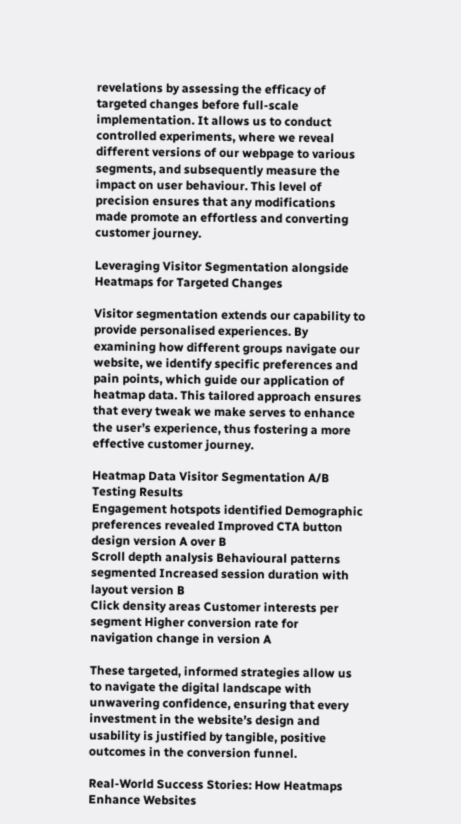revelations by assessing the efficacy of targeted changes before full-scale implementation. It allows us to conduct controlled experiments, where we reveal different versions of our webpage to various segments, and subsequently measure the impact on user behaviour. This level of precision ensures that any modifications made promote an effortless and converting customer journey.

Leveraging Visitor Segmentation alongside Heatmaps for Targeted Changes

Visitor segmentation extends our capability to provide personalised experiences. By examining how different groups navigate our website, we identify specific preferences and pain points, which guide our application of heatmap data. This tailored approach ensures that every tweak we make serves to enhance the user’s experience, thus fostering a more effective customer journey.

Heatmap Data Visitor Segmentation A/B Testing Results
Engagement hotspots identified Demographic preferences revealed Improved CTA button design version A over B
Scroll depth analysis Behavioural patterns segmented Increased session duration with layout version B
Click density areas Customer interests per segment Higher conversion rate for navigation change in version A

These targeted, informed strategies allow us to navigate the digital landscape with unwavering confidence, ensuring that every investment in the website’s design and usability is justified by tangible, positive outcomes in the conversion funnel.

Real-World Success Stories: How Heatmaps Enhance Websites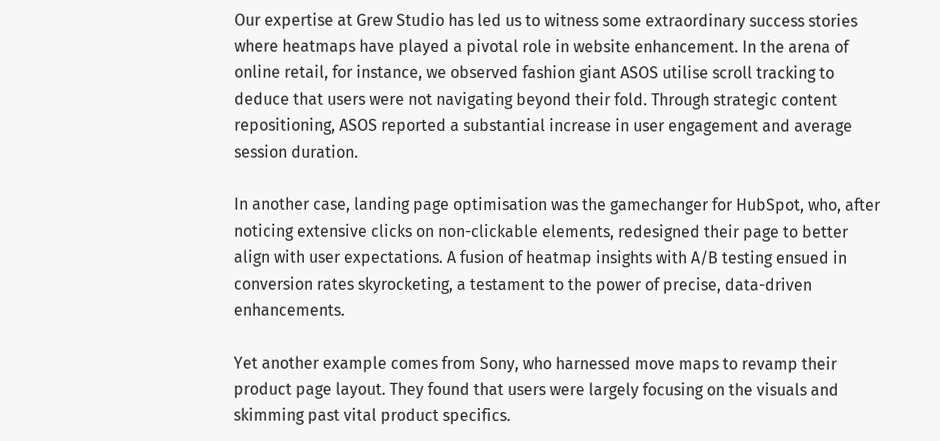Our expertise at Grew Studio has led us to witness some extraordinary success stories where heatmaps have played a pivotal role in website enhancement. In the arena of online retail, for instance, we observed fashion giant ASOS utilise scroll tracking to deduce that users were not navigating beyond their fold. Through strategic content repositioning, ASOS reported a substantial increase in user engagement and average session duration.

In another case, landing page optimisation was the gamechanger for HubSpot, who, after noticing extensive clicks on non-clickable elements, redesigned their page to better align with user expectations. A fusion of heatmap insights with A/B testing ensued in conversion rates skyrocketing, a testament to the power of precise, data-driven enhancements.

Yet another example comes from Sony, who harnessed move maps to revamp their product page layout. They found that users were largely focusing on the visuals and skimming past vital product specifics.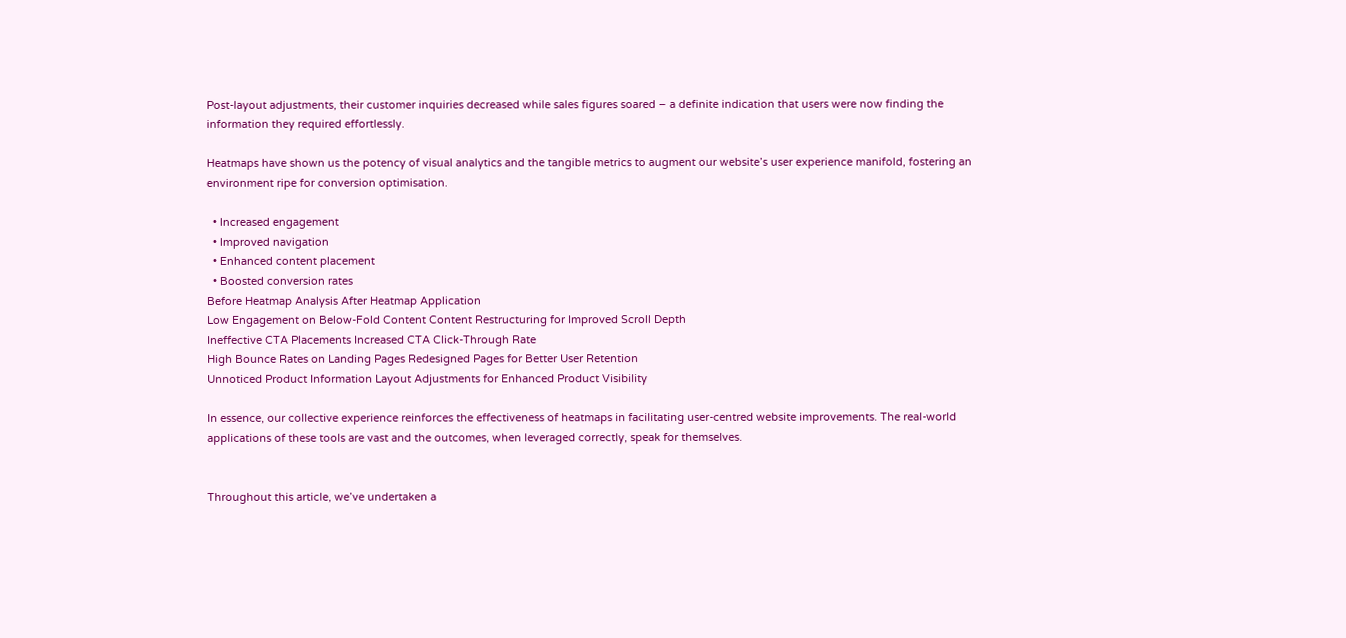Post-layout adjustments, their customer inquiries decreased while sales figures soared – a definite indication that users were now finding the information they required effortlessly.

Heatmaps have shown us the potency of visual analytics and the tangible metrics to augment our website’s user experience manifold, fostering an environment ripe for conversion optimisation.

  • Increased engagement
  • Improved navigation
  • Enhanced content placement
  • Boosted conversion rates
Before Heatmap Analysis After Heatmap Application
Low Engagement on Below-Fold Content Content Restructuring for Improved Scroll Depth
Ineffective CTA Placements Increased CTA Click-Through Rate
High Bounce Rates on Landing Pages Redesigned Pages for Better User Retention
Unnoticed Product Information Layout Adjustments for Enhanced Product Visibility

In essence, our collective experience reinforces the effectiveness of heatmaps in facilitating user-centred website improvements. The real-world applications of these tools are vast and the outcomes, when leveraged correctly, speak for themselves.


Throughout this article, we’ve undertaken a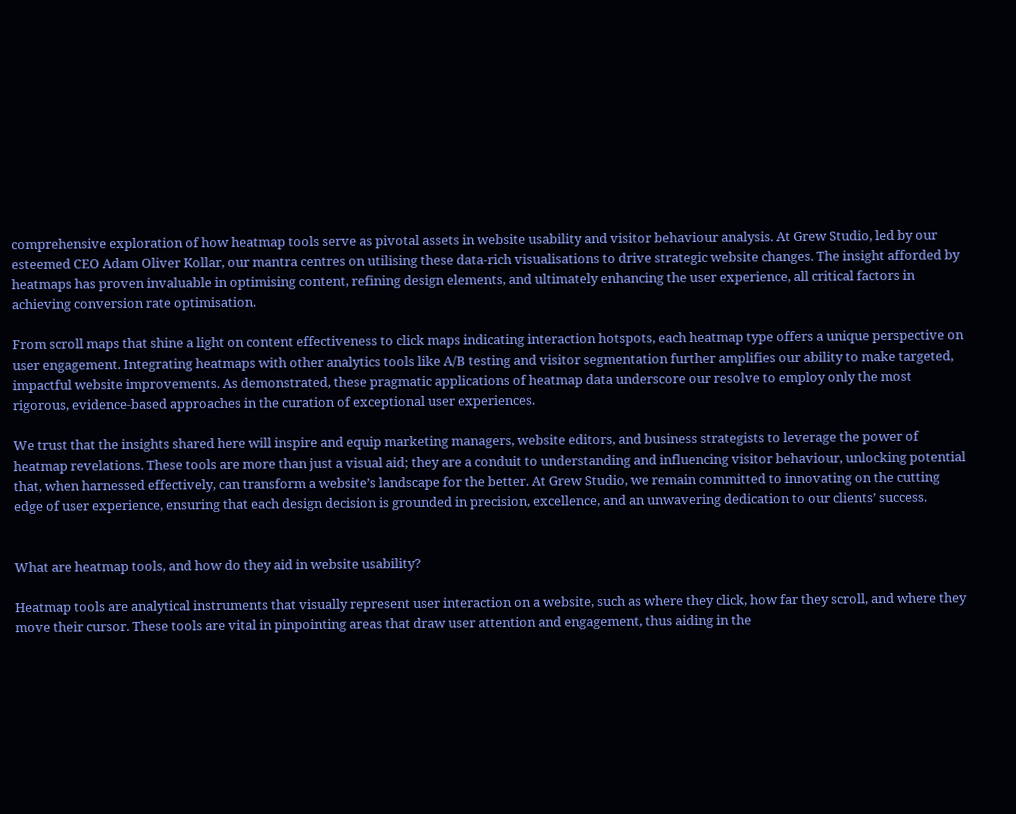comprehensive exploration of how heatmap tools serve as pivotal assets in website usability and visitor behaviour analysis. At Grew Studio, led by our esteemed CEO Adam Oliver Kollar, our mantra centres on utilising these data-rich visualisations to drive strategic website changes. The insight afforded by heatmaps has proven invaluable in optimising content, refining design elements, and ultimately enhancing the user experience, all critical factors in achieving conversion rate optimisation.

From scroll maps that shine a light on content effectiveness to click maps indicating interaction hotspots, each heatmap type offers a unique perspective on user engagement. Integrating heatmaps with other analytics tools like A/B testing and visitor segmentation further amplifies our ability to make targeted, impactful website improvements. As demonstrated, these pragmatic applications of heatmap data underscore our resolve to employ only the most rigorous, evidence-based approaches in the curation of exceptional user experiences.

We trust that the insights shared here will inspire and equip marketing managers, website editors, and business strategists to leverage the power of heatmap revelations. These tools are more than just a visual aid; they are a conduit to understanding and influencing visitor behaviour, unlocking potential that, when harnessed effectively, can transform a website’s landscape for the better. At Grew Studio, we remain committed to innovating on the cutting edge of user experience, ensuring that each design decision is grounded in precision, excellence, and an unwavering dedication to our clients’ success.


What are heatmap tools, and how do they aid in website usability?

Heatmap tools are analytical instruments that visually represent user interaction on a website, such as where they click, how far they scroll, and where they move their cursor. These tools are vital in pinpointing areas that draw user attention and engagement, thus aiding in the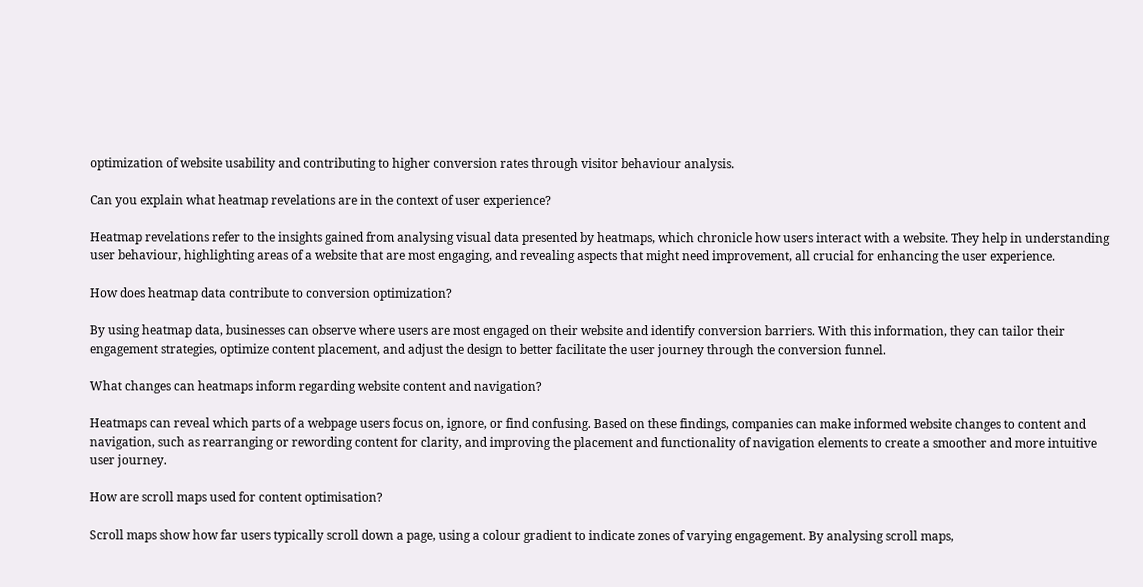optimization of website usability and contributing to higher conversion rates through visitor behaviour analysis.

Can you explain what heatmap revelations are in the context of user experience?

Heatmap revelations refer to the insights gained from analysing visual data presented by heatmaps, which chronicle how users interact with a website. They help in understanding user behaviour, highlighting areas of a website that are most engaging, and revealing aspects that might need improvement, all crucial for enhancing the user experience.

How does heatmap data contribute to conversion optimization?

By using heatmap data, businesses can observe where users are most engaged on their website and identify conversion barriers. With this information, they can tailor their engagement strategies, optimize content placement, and adjust the design to better facilitate the user journey through the conversion funnel.

What changes can heatmaps inform regarding website content and navigation?

Heatmaps can reveal which parts of a webpage users focus on, ignore, or find confusing. Based on these findings, companies can make informed website changes to content and navigation, such as rearranging or rewording content for clarity, and improving the placement and functionality of navigation elements to create a smoother and more intuitive user journey.

How are scroll maps used for content optimisation?

Scroll maps show how far users typically scroll down a page, using a colour gradient to indicate zones of varying engagement. By analysing scroll maps,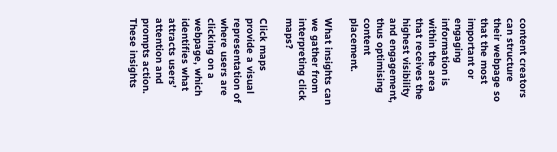content creators can structure their webpage so that the most important or engaging information is within the area that receives the highest visibility and engagement, thus optimising content placement.

What insights can we gather from interpreting click maps?

Click maps provide a visual representation of where users are clicking on a webpage, which identifies what attracts users’ attention and prompts action. These insights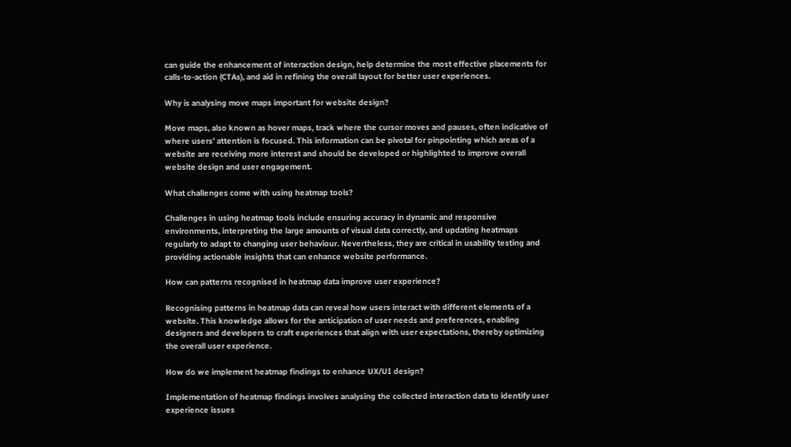can guide the enhancement of interaction design, help determine the most effective placements for calls-to-action (CTAs), and aid in refining the overall layout for better user experiences.

Why is analysing move maps important for website design?

Move maps, also known as hover maps, track where the cursor moves and pauses, often indicative of where users’ attention is focused. This information can be pivotal for pinpointing which areas of a website are receiving more interest and should be developed or highlighted to improve overall website design and user engagement.

What challenges come with using heatmap tools?

Challenges in using heatmap tools include ensuring accuracy in dynamic and responsive environments, interpreting the large amounts of visual data correctly, and updating heatmaps regularly to adapt to changing user behaviour. Nevertheless, they are critical in usability testing and providing actionable insights that can enhance website performance.

How can patterns recognised in heatmap data improve user experience?

Recognising patterns in heatmap data can reveal how users interact with different elements of a website. This knowledge allows for the anticipation of user needs and preferences, enabling designers and developers to craft experiences that align with user expectations, thereby optimizing the overall user experience.

How do we implement heatmap findings to enhance UX/UI design?

Implementation of heatmap findings involves analysing the collected interaction data to identify user experience issues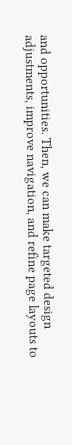and opportunities. Then, we can make targeted design adjustments, improve navigation, and refine page layouts to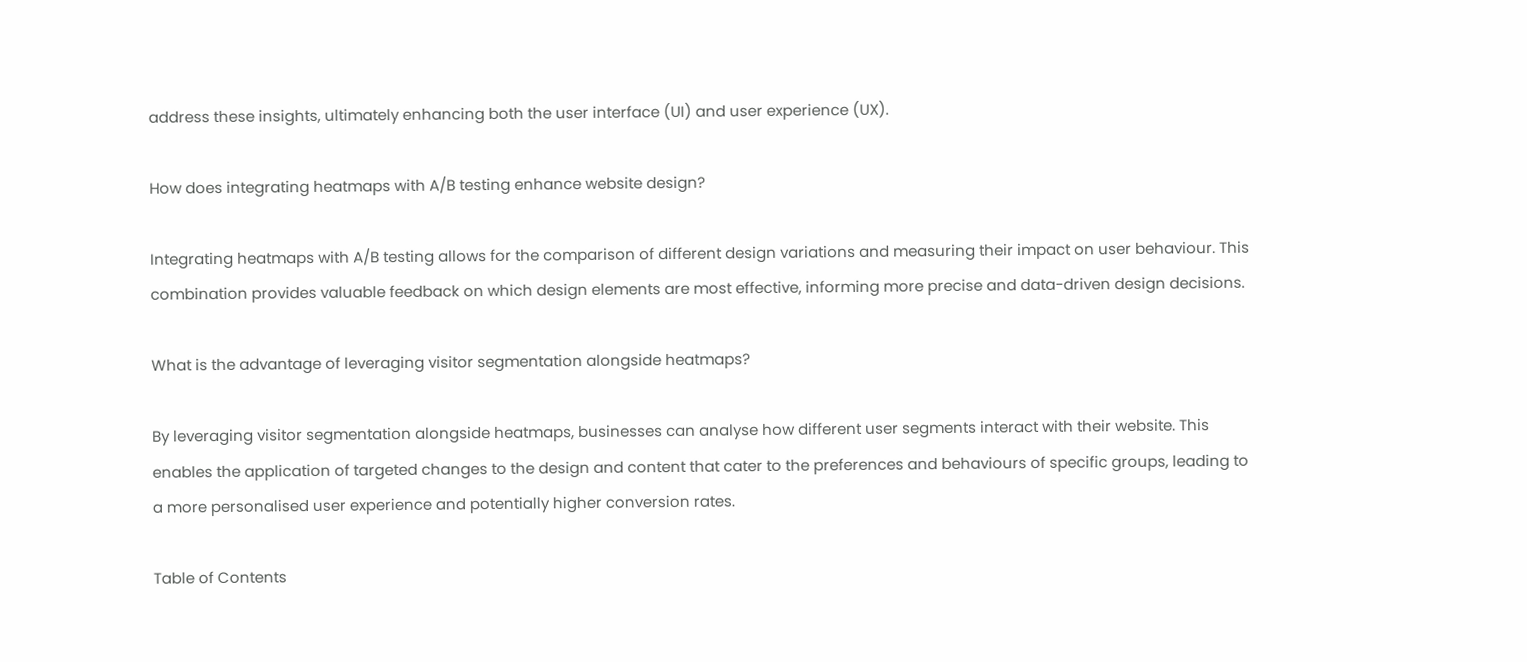address these insights, ultimately enhancing both the user interface (UI) and user experience (UX).

How does integrating heatmaps with A/B testing enhance website design?

Integrating heatmaps with A/B testing allows for the comparison of different design variations and measuring their impact on user behaviour. This combination provides valuable feedback on which design elements are most effective, informing more precise and data-driven design decisions.

What is the advantage of leveraging visitor segmentation alongside heatmaps?

By leveraging visitor segmentation alongside heatmaps, businesses can analyse how different user segments interact with their website. This enables the application of targeted changes to the design and content that cater to the preferences and behaviours of specific groups, leading to a more personalised user experience and potentially higher conversion rates.

Table of Contents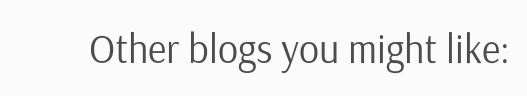Other blogs you might like: